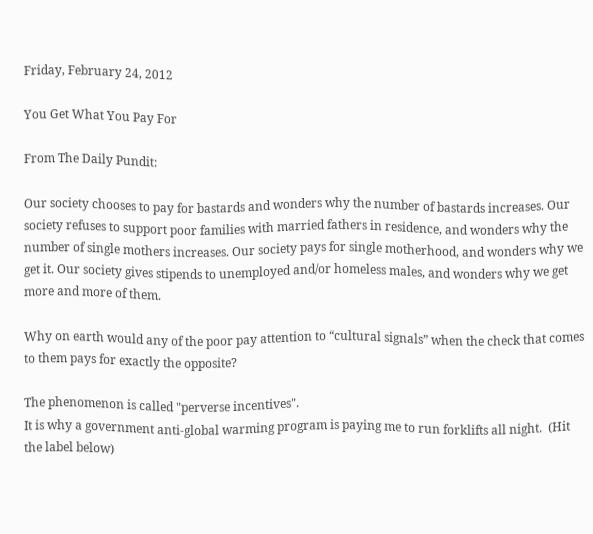Friday, February 24, 2012

You Get What You Pay For

From The Daily Pundit:

Our society chooses to pay for bastards and wonders why the number of bastards increases. Our society refuses to support poor families with married fathers in residence, and wonders why the number of single mothers increases. Our society pays for single motherhood, and wonders why we get it. Our society gives stipends to unemployed and/or homeless males, and wonders why we get more and more of them.

Why on earth would any of the poor pay attention to “cultural signals” when the check that comes to them pays for exactly the opposite?

The phenomenon is called "perverse incentives".
It is why a government anti-global warming program is paying me to run forklifts all night.  (Hit the label below)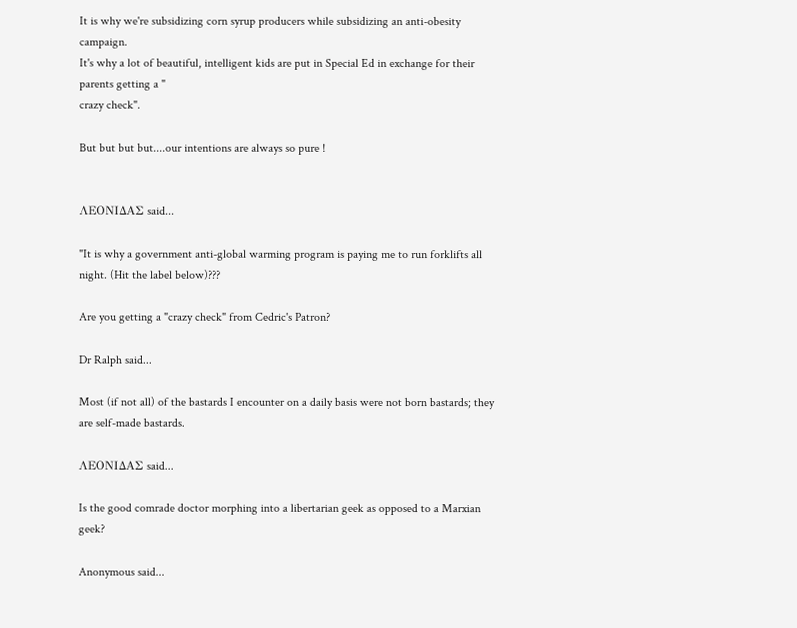It is why we're subsidizing corn syrup producers while subsidizing an anti-obesity campaign.
It's why a lot of beautiful, intelligent kids are put in Special Ed in exchange for their parents getting a "
crazy check".

But but but but....our intentions are always so pure !


ΛΕΟΝΙΔΑΣ said...

"It is why a government anti-global warming program is paying me to run forklifts all night. (Hit the label below)???

Are you getting a "crazy check" from Cedric's Patron?

Dr Ralph said...

Most (if not all) of the bastards I encounter on a daily basis were not born bastards; they are self-made bastards.

ΛΕΟΝΙΔΑΣ said...

Is the good comrade doctor morphing into a libertarian geek as opposed to a Marxian geek?

Anonymous said...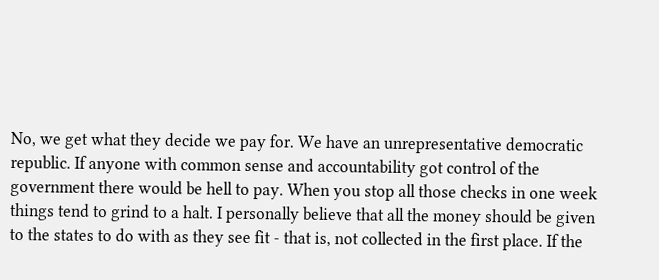No, we get what they decide we pay for. We have an unrepresentative democratic republic. If anyone with common sense and accountability got control of the government there would be hell to pay. When you stop all those checks in one week things tend to grind to a halt. I personally believe that all the money should be given to the states to do with as they see fit - that is, not collected in the first place. If the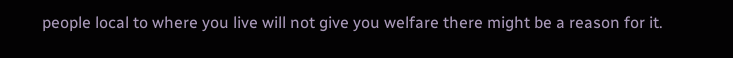people local to where you live will not give you welfare there might be a reason for it.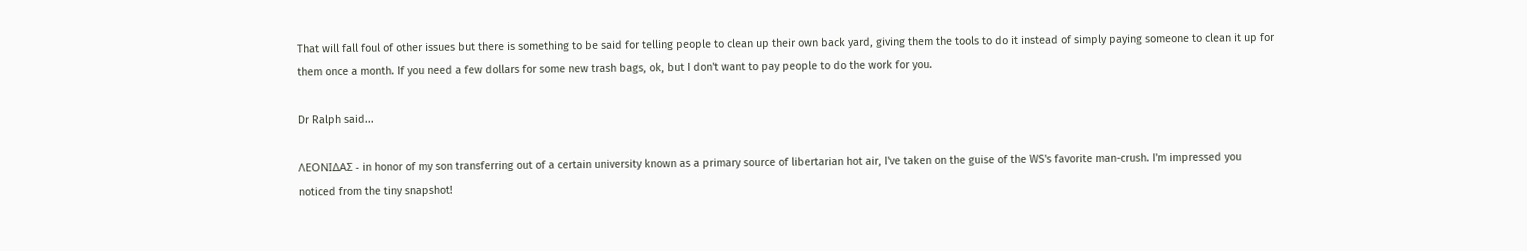That will fall foul of other issues but there is something to be said for telling people to clean up their own back yard, giving them the tools to do it instead of simply paying someone to clean it up for them once a month. If you need a few dollars for some new trash bags, ok, but I don't want to pay people to do the work for you.

Dr Ralph said...

ΛΕΟΝΙΔΑΣ - in honor of my son transferring out of a certain university known as a primary source of libertarian hot air, I've taken on the guise of the WS's favorite man-crush. I'm impressed you noticed from the tiny snapshot!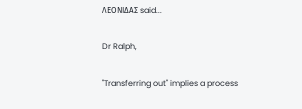ΛΕΟΝΙΔΑΣ said...

Dr Ralph,

"Transferring out" implies a process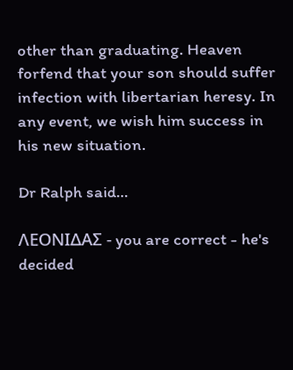other than graduating. Heaven forfend that your son should suffer infection with libertarian heresy. In any event, we wish him success in his new situation.

Dr Ralph said...

ΛΕΟΝΙΔΑΣ - you are correct - he's decided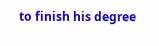to finish his degree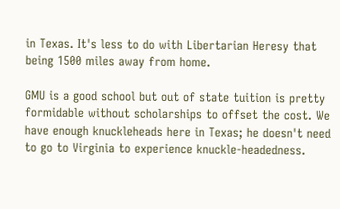in Texas. It's less to do with Libertarian Heresy that being 1500 miles away from home.

GMU is a good school but out of state tuition is pretty formidable without scholarships to offset the cost. We have enough knuckleheads here in Texas; he doesn't need to go to Virginia to experience knuckle-headedness.